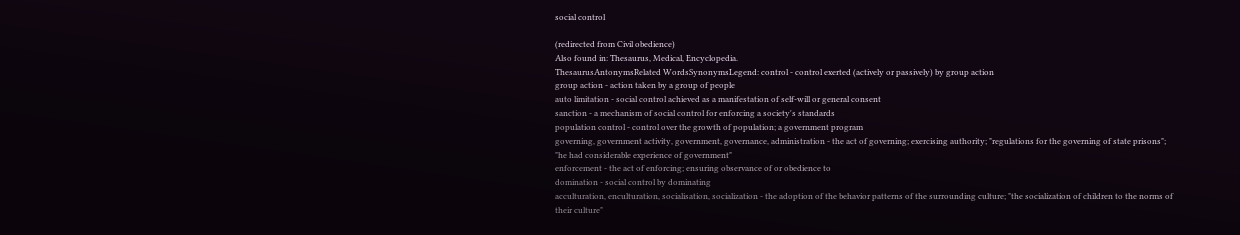social control

(redirected from Civil obedience)
Also found in: Thesaurus, Medical, Encyclopedia.
ThesaurusAntonymsRelated WordsSynonymsLegend: control - control exerted (actively or passively) by group action
group action - action taken by a group of people
auto limitation - social control achieved as a manifestation of self-will or general consent
sanction - a mechanism of social control for enforcing a society's standards
population control - control over the growth of population; a government program
governing, government activity, government, governance, administration - the act of governing; exercising authority; "regulations for the governing of state prisons"; "he had considerable experience of government"
enforcement - the act of enforcing; ensuring observance of or obedience to
domination - social control by dominating
acculturation, enculturation, socialisation, socialization - the adoption of the behavior patterns of the surrounding culture; "the socialization of children to the norms of their culture"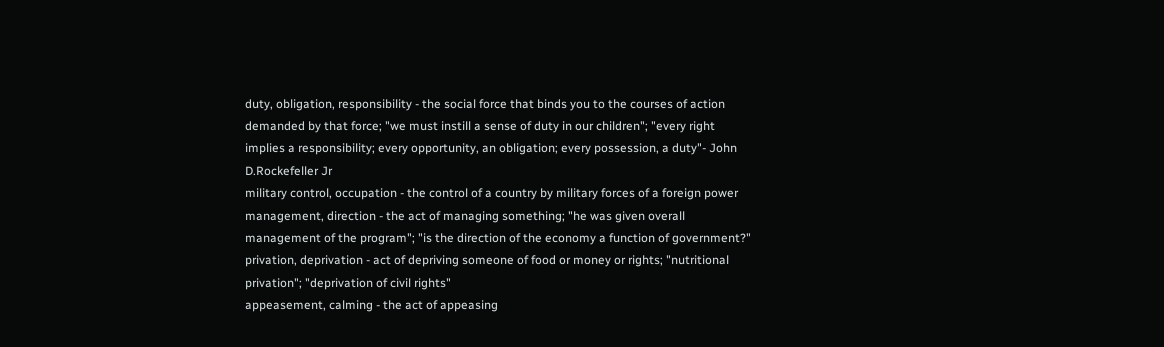duty, obligation, responsibility - the social force that binds you to the courses of action demanded by that force; "we must instill a sense of duty in our children"; "every right implies a responsibility; every opportunity, an obligation; every possession, a duty"- John D.Rockefeller Jr
military control, occupation - the control of a country by military forces of a foreign power
management, direction - the act of managing something; "he was given overall management of the program"; "is the direction of the economy a function of government?"
privation, deprivation - act of depriving someone of food or money or rights; "nutritional privation"; "deprivation of civil rights"
appeasement, calming - the act of appeasing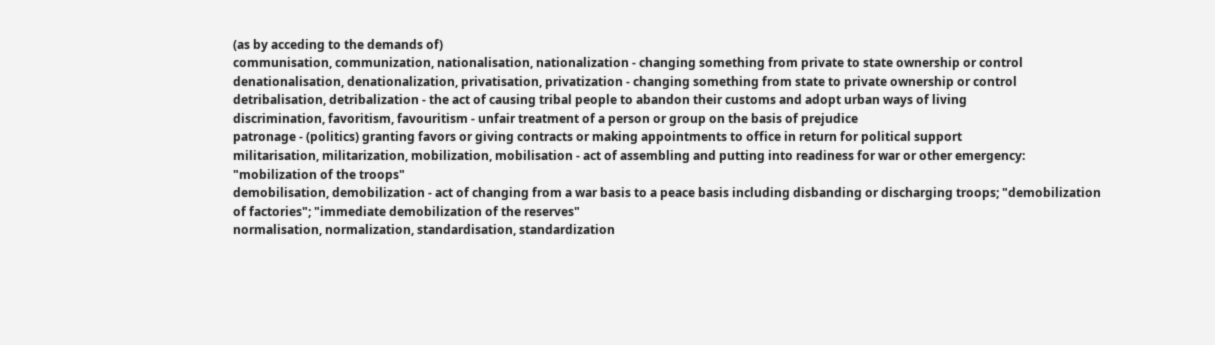(as by acceding to the demands of)
communisation, communization, nationalisation, nationalization - changing something from private to state ownership or control
denationalisation, denationalization, privatisation, privatization - changing something from state to private ownership or control
detribalisation, detribalization - the act of causing tribal people to abandon their customs and adopt urban ways of living
discrimination, favoritism, favouritism - unfair treatment of a person or group on the basis of prejudice
patronage - (politics) granting favors or giving contracts or making appointments to office in return for political support
militarisation, militarization, mobilization, mobilisation - act of assembling and putting into readiness for war or other emergency: "mobilization of the troops"
demobilisation, demobilization - act of changing from a war basis to a peace basis including disbanding or discharging troops; "demobilization of factories"; "immediate demobilization of the reserves"
normalisation, normalization, standardisation, standardization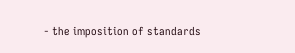- the imposition of standards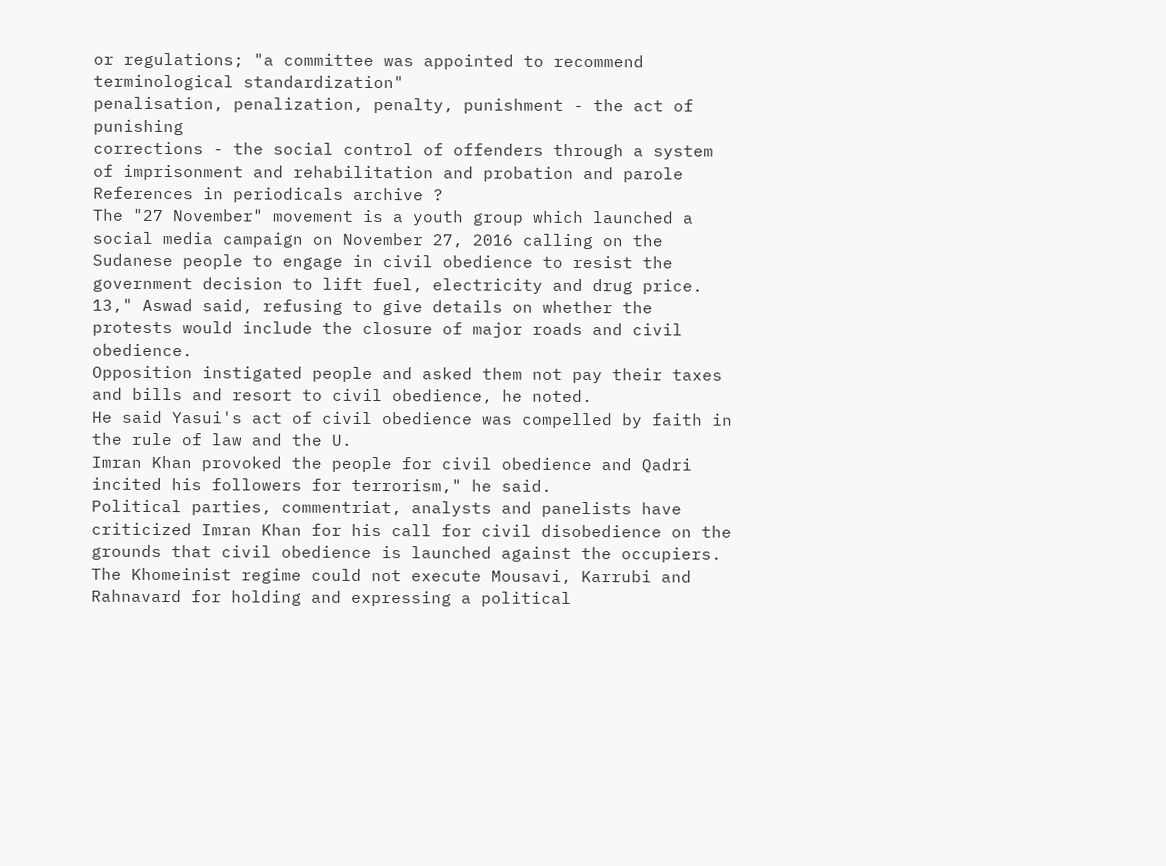or regulations; "a committee was appointed to recommend terminological standardization"
penalisation, penalization, penalty, punishment - the act of punishing
corrections - the social control of offenders through a system of imprisonment and rehabilitation and probation and parole
References in periodicals archive ?
The "27 November" movement is a youth group which launched a social media campaign on November 27, 2016 calling on the Sudanese people to engage in civil obedience to resist the government decision to lift fuel, electricity and drug price.
13," Aswad said, refusing to give details on whether the protests would include the closure of major roads and civil obedience.
Opposition instigated people and asked them not pay their taxes and bills and resort to civil obedience, he noted.
He said Yasui's act of civil obedience was compelled by faith in the rule of law and the U.
Imran Khan provoked the people for civil obedience and Qadri incited his followers for terrorism," he said.
Political parties, commentriat, analysts and panelists have criticized Imran Khan for his call for civil disobedience on the grounds that civil obedience is launched against the occupiers.
The Khomeinist regime could not execute Mousavi, Karrubi and Rahnavard for holding and expressing a political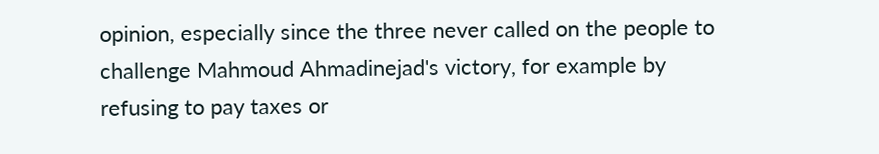opinion, especially since the three never called on the people to challenge Mahmoud Ahmadinejad's victory, for example by refusing to pay taxes or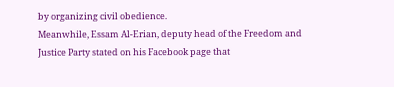by organizing civil obedience.
Meanwhile, Essam Al-Erian, deputy head of the Freedom and Justice Party stated on his Facebook page that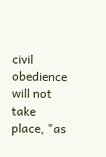civil obedience will not take place, "as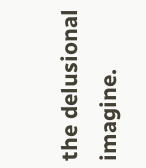the delusional imagine.